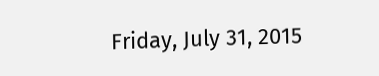Friday, July 31, 2015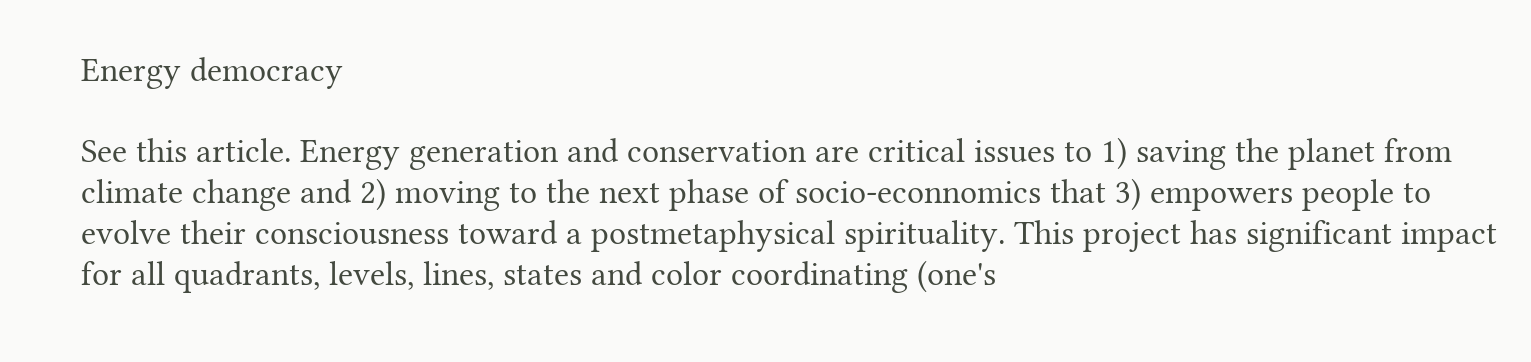Energy democracy

See this article. Energy generation and conservation are critical issues to 1) saving the planet from climate change and 2) moving to the next phase of socio-econnomics that 3) empowers people to evolve their consciousness toward a postmetaphysical spirituality. This project has significant impact for all quadrants, levels, lines, states and color coordinating (one's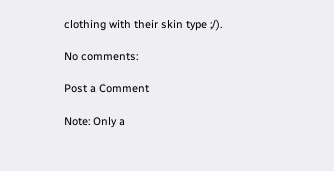clothing with their skin type ;/).

No comments:

Post a Comment

Note: Only a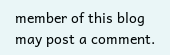member of this blog may post a comment.